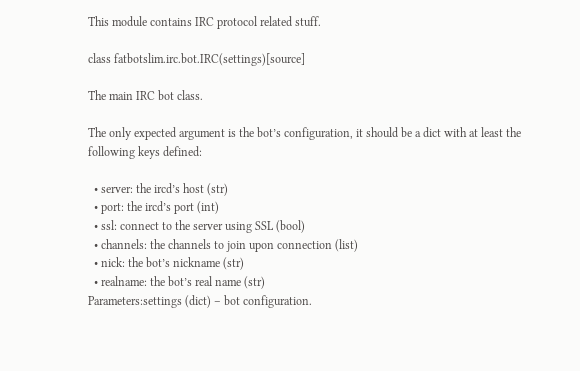This module contains IRC protocol related stuff.

class fatbotslim.irc.bot.IRC(settings)[source]

The main IRC bot class.

The only expected argument is the bot’s configuration, it should be a dict with at least the following keys defined:

  • server: the ircd’s host (str)
  • port: the ircd’s port (int)
  • ssl: connect to the server using SSL (bool)
  • channels: the channels to join upon connection (list)
  • nick: the bot’s nickname (str)
  • realname: the bot’s real name (str)
Parameters:settings (dict) – bot configuration.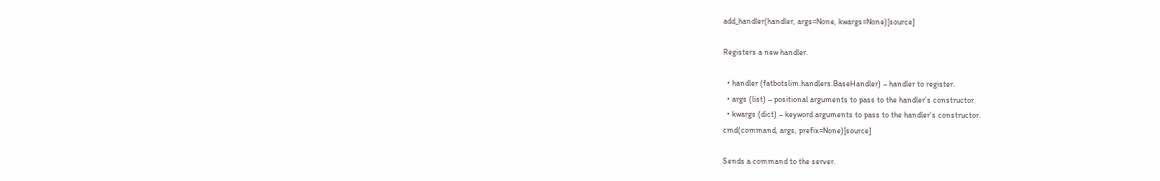add_handler(handler, args=None, kwargs=None)[source]

Registers a new handler.

  • handler (fatbotslim.handlers.BaseHandler) – handler to register.
  • args (list) – positional arguments to pass to the handler’s constructor.
  • kwargs (dict) – keyword arguments to pass to the handler’s constructor.
cmd(command, args, prefix=None)[source]

Sends a command to the server.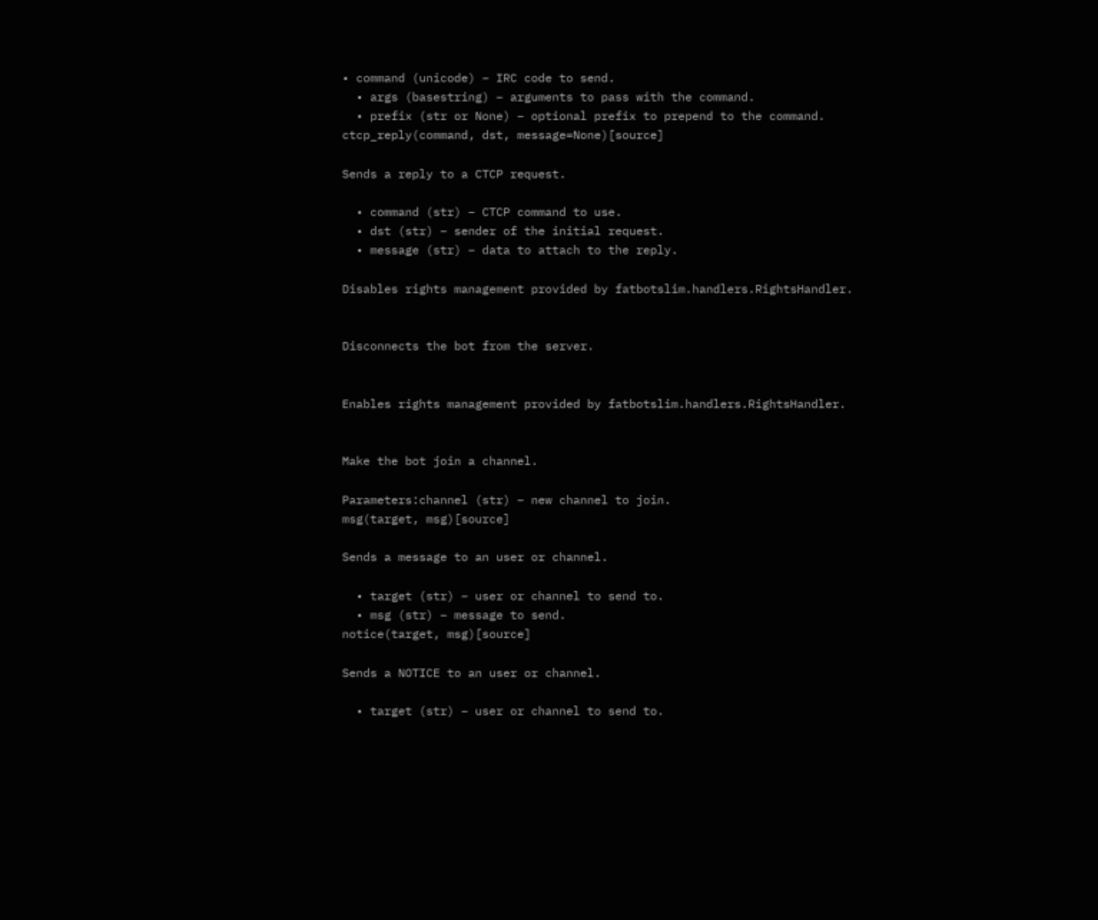• command (unicode) – IRC code to send.
  • args (basestring) – arguments to pass with the command.
  • prefix (str or None) – optional prefix to prepend to the command.
ctcp_reply(command, dst, message=None)[source]

Sends a reply to a CTCP request.

  • command (str) – CTCP command to use.
  • dst (str) – sender of the initial request.
  • message (str) – data to attach to the reply.

Disables rights management provided by fatbotslim.handlers.RightsHandler.


Disconnects the bot from the server.


Enables rights management provided by fatbotslim.handlers.RightsHandler.


Make the bot join a channel.

Parameters:channel (str) – new channel to join.
msg(target, msg)[source]

Sends a message to an user or channel.

  • target (str) – user or channel to send to.
  • msg (str) – message to send.
notice(target, msg)[source]

Sends a NOTICE to an user or channel.

  • target (str) – user or channel to send to.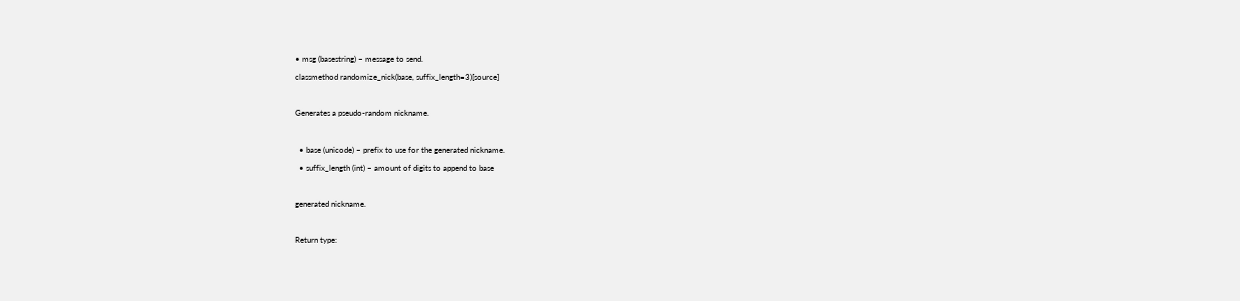• msg (basestring) – message to send.
classmethod randomize_nick(base, suffix_length=3)[source]

Generates a pseudo-random nickname.

  • base (unicode) – prefix to use for the generated nickname.
  • suffix_length (int) – amount of digits to append to base

generated nickname.

Return type: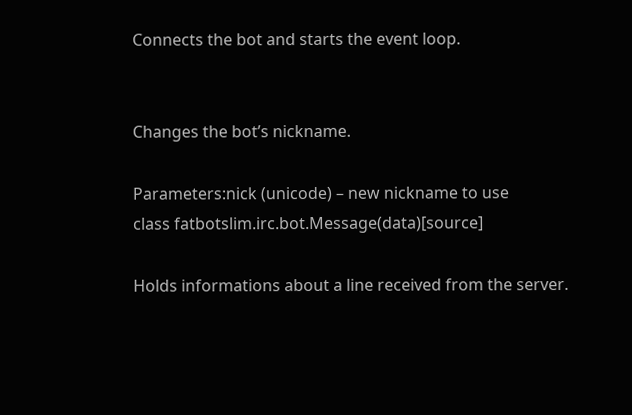Connects the bot and starts the event loop.


Changes the bot’s nickname.

Parameters:nick (unicode) – new nickname to use
class fatbotslim.irc.bot.Message(data)[source]

Holds informations about a line received from the server.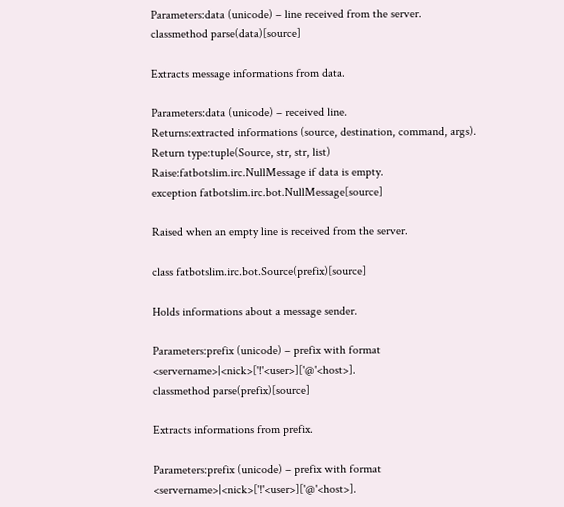Parameters:data (unicode) – line received from the server.
classmethod parse(data)[source]

Extracts message informations from data.

Parameters:data (unicode) – received line.
Returns:extracted informations (source, destination, command, args).
Return type:tuple(Source, str, str, list)
Raise:fatbotslim.irc.NullMessage if data is empty.
exception fatbotslim.irc.bot.NullMessage[source]

Raised when an empty line is received from the server.

class fatbotslim.irc.bot.Source(prefix)[source]

Holds informations about a message sender.

Parameters:prefix (unicode) – prefix with format <servername>|<nick>['!'<user>]['@'<host>].
classmethod parse(prefix)[source]

Extracts informations from prefix.

Parameters:prefix (unicode) – prefix with format <servername>|<nick>['!'<user>]['@'<host>].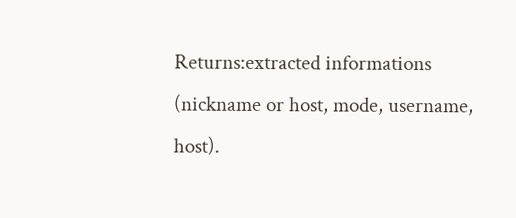Returns:extracted informations (nickname or host, mode, username, host).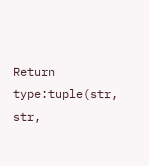Return type:tuple(str, str,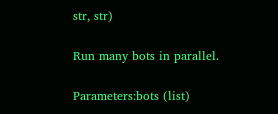str, str)

Run many bots in parallel.

Parameters:bots (list)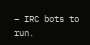– IRC bots to run.